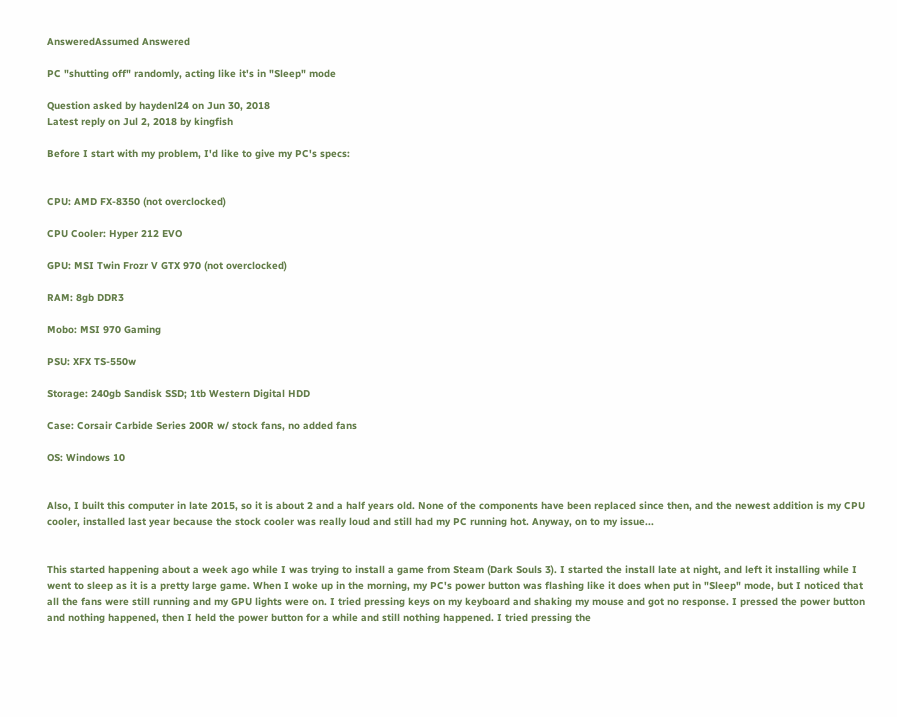AnsweredAssumed Answered

PC "shutting off" randomly, acting like it's in "Sleep" mode

Question asked by haydenl24 on Jun 30, 2018
Latest reply on Jul 2, 2018 by kingfish

Before I start with my problem, I'd like to give my PC's specs:


CPU: AMD FX-8350 (not overclocked)

CPU Cooler: Hyper 212 EVO

GPU: MSI Twin Frozr V GTX 970 (not overclocked)

RAM: 8gb DDR3

Mobo: MSI 970 Gaming

PSU: XFX TS-550w

Storage: 240gb Sandisk SSD; 1tb Western Digital HDD

Case: Corsair Carbide Series 200R w/ stock fans, no added fans

OS: Windows 10


Also, I built this computer in late 2015, so it is about 2 and a half years old. None of the components have been replaced since then, and the newest addition is my CPU cooler, installed last year because the stock cooler was really loud and still had my PC running hot. Anyway, on to my issue...


This started happening about a week ago while I was trying to install a game from Steam (Dark Souls 3). I started the install late at night, and left it installing while I went to sleep as it is a pretty large game. When I woke up in the morning, my PC's power button was flashing like it does when put in "Sleep" mode, but I noticed that all the fans were still running and my GPU lights were on. I tried pressing keys on my keyboard and shaking my mouse and got no response. I pressed the power button and nothing happened, then I held the power button for a while and still nothing happened. I tried pressing the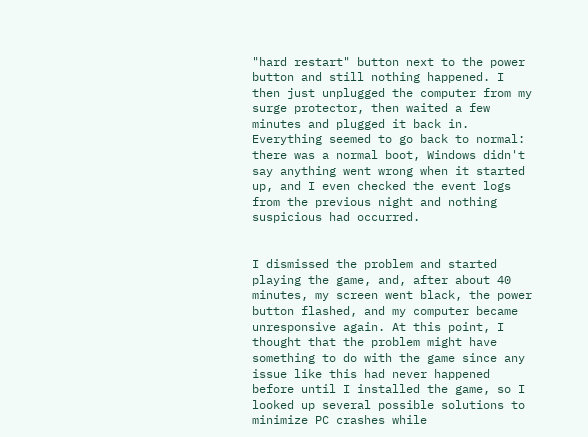"hard restart" button next to the power button and still nothing happened. I then just unplugged the computer from my surge protector, then waited a few minutes and plugged it back in. Everything seemed to go back to normal: there was a normal boot, Windows didn't say anything went wrong when it started up, and I even checked the event logs from the previous night and nothing suspicious had occurred.


I dismissed the problem and started playing the game, and, after about 40 minutes, my screen went black, the power button flashed, and my computer became unresponsive again. At this point, I thought that the problem might have something to do with the game since any issue like this had never happened before until I installed the game, so I looked up several possible solutions to minimize PC crashes while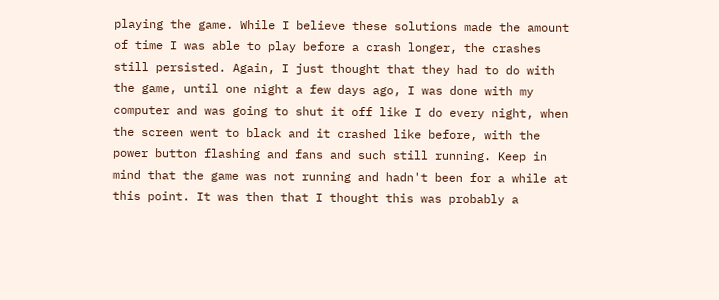playing the game. While I believe these solutions made the amount of time I was able to play before a crash longer, the crashes still persisted. Again, I just thought that they had to do with the game, until one night a few days ago, I was done with my computer and was going to shut it off like I do every night, when the screen went to black and it crashed like before, with the power button flashing and fans and such still running. Keep in mind that the game was not running and hadn't been for a while at this point. It was then that I thought this was probably a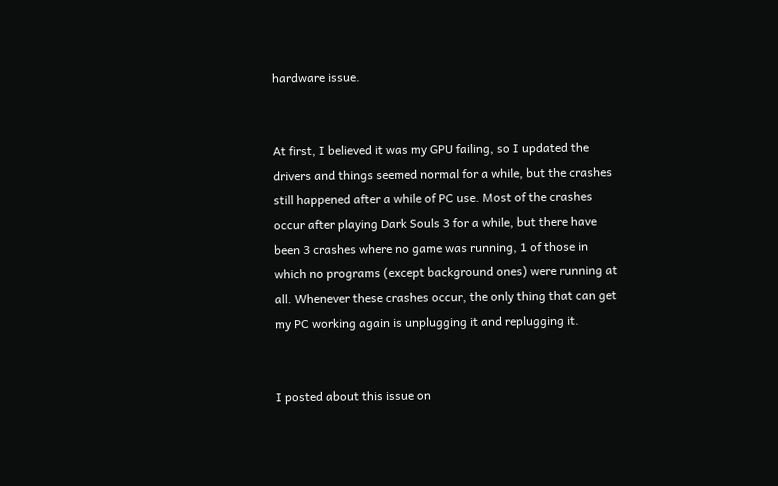hardware issue.


At first, I believed it was my GPU failing, so I updated the drivers and things seemed normal for a while, but the crashes still happened after a while of PC use. Most of the crashes occur after playing Dark Souls 3 for a while, but there have been 3 crashes where no game was running, 1 of those in which no programs (except background ones) were running at all. Whenever these crashes occur, the only thing that can get my PC working again is unplugging it and replugging it.


I posted about this issue on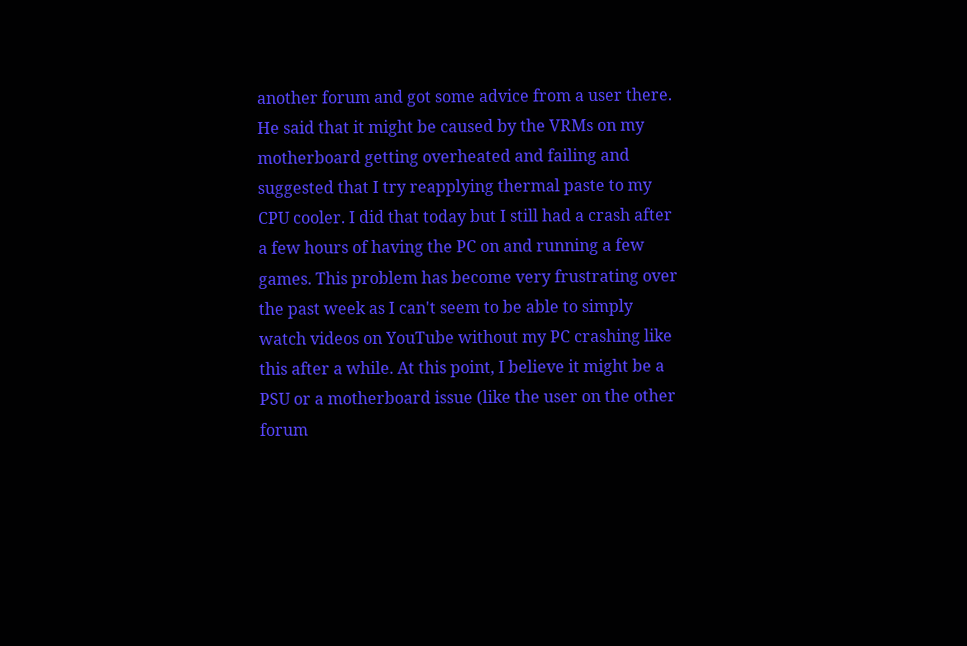another forum and got some advice from a user there. He said that it might be caused by the VRMs on my motherboard getting overheated and failing and suggested that I try reapplying thermal paste to my CPU cooler. I did that today but I still had a crash after a few hours of having the PC on and running a few games. This problem has become very frustrating over the past week as I can't seem to be able to simply watch videos on YouTube without my PC crashing like this after a while. At this point, I believe it might be a PSU or a motherboard issue (like the user on the other forum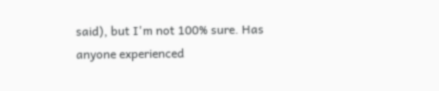said), but I'm not 100% sure. Has anyone experienced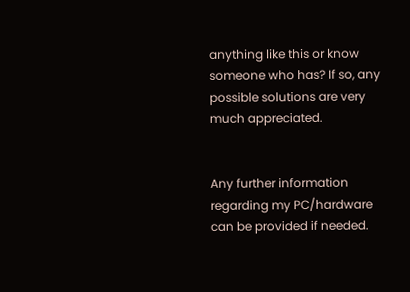anything like this or know someone who has? If so, any possible solutions are very much appreciated.


Any further information regarding my PC/hardware can be provided if needed.